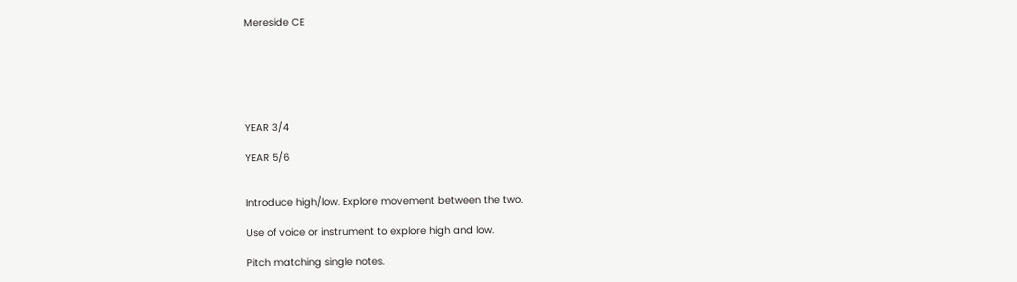Mereside CE






YEAR 3/4

YEAR 5/6


Introduce high/low. Explore movement between the two.

Use of voice or instrument to explore high and low.

Pitch matching single notes.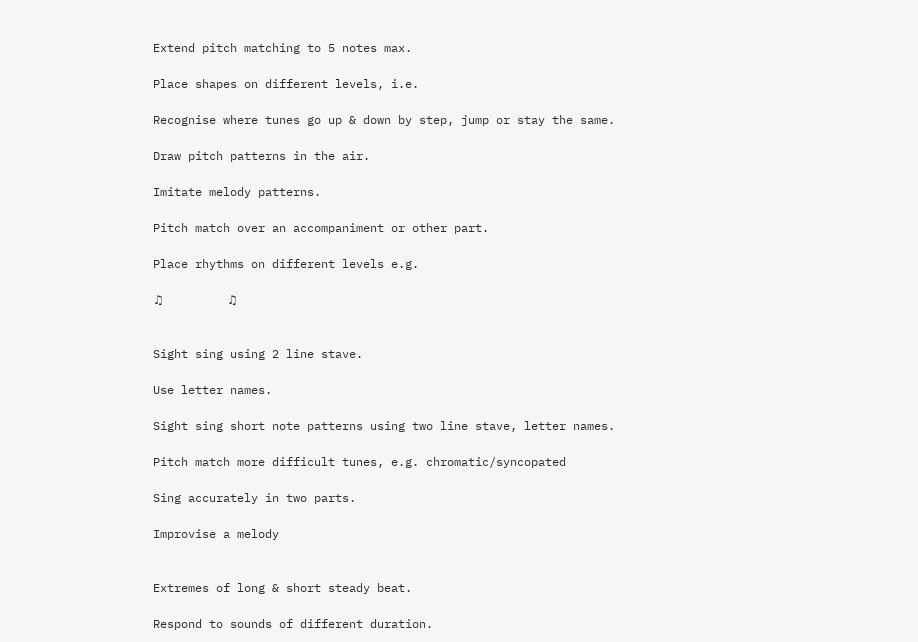Extend pitch matching to 5 notes max.

Place shapes on different levels, i.e.

Recognise where tunes go up & down by step, jump or stay the same.

Draw pitch patterns in the air.

Imitate melody patterns.

Pitch match over an accompaniment or other part.

Place rhythms on different levels e.g.

♫         ♫


Sight sing using 2 line stave.

Use letter names.

Sight sing short note patterns using two line stave, letter names.

Pitch match more difficult tunes, e.g. chromatic/syncopated

Sing accurately in two parts.

Improvise a melody


Extremes of long & short steady beat.

Respond to sounds of different duration.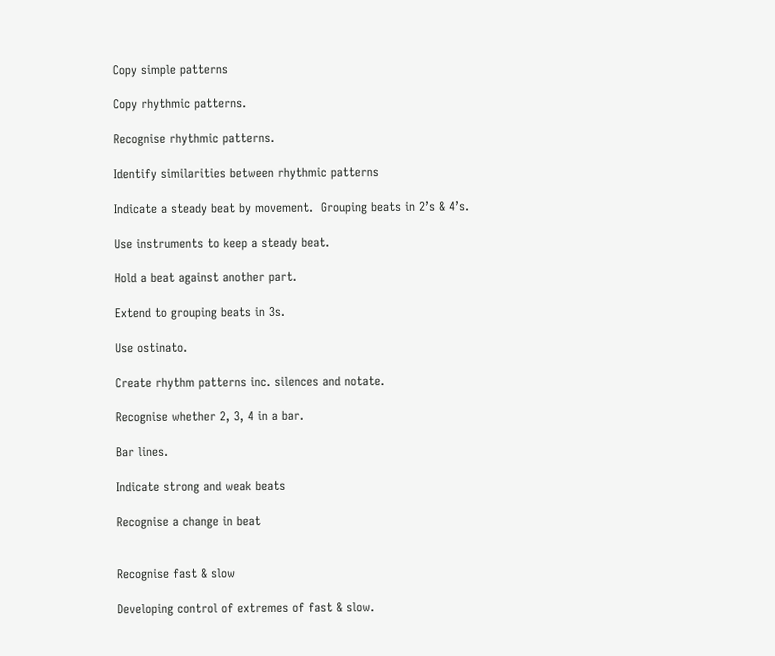Copy simple patterns

Copy rhythmic patterns.

Recognise rhythmic patterns.

Identify similarities between rhythmic patterns

Indicate a steady beat by movement.  Grouping beats in 2’s & 4’s.

Use instruments to keep a steady beat.

Hold a beat against another part.

Extend to grouping beats in 3s.

Use ostinato.

Create rhythm patterns inc. silences and notate.

Recognise whether 2, 3, 4 in a bar.

Bar lines.

Indicate strong and weak beats

Recognise a change in beat


Recognise fast & slow

Developing control of extremes of fast & slow.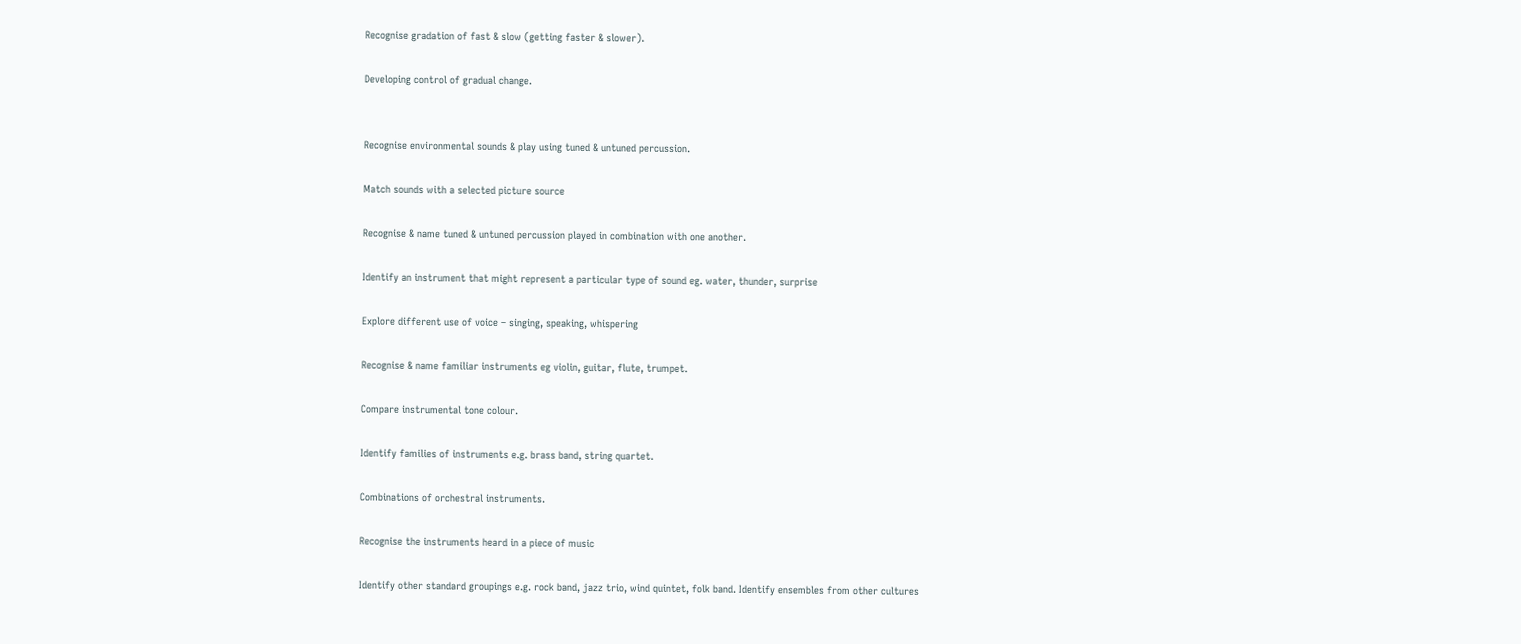Recognise gradation of fast & slow (getting faster & slower).

Developing control of gradual change.


Recognise environmental sounds & play using tuned & untuned percussion.

Match sounds with a selected picture source

Recognise & name tuned & untuned percussion played in combination with one another.

Identify an instrument that might represent a particular type of sound eg. water, thunder, surprise

Explore different use of voice – singing, speaking, whispering

Recognise & name familiar instruments eg violin, guitar, flute, trumpet.

Compare instrumental tone colour.

Identify families of instruments e.g. brass band, string quartet.

Combinations of orchestral instruments.

Recognise the instruments heard in a piece of music

Identify other standard groupings e.g. rock band, jazz trio, wind quintet, folk band. Identify ensembles from other cultures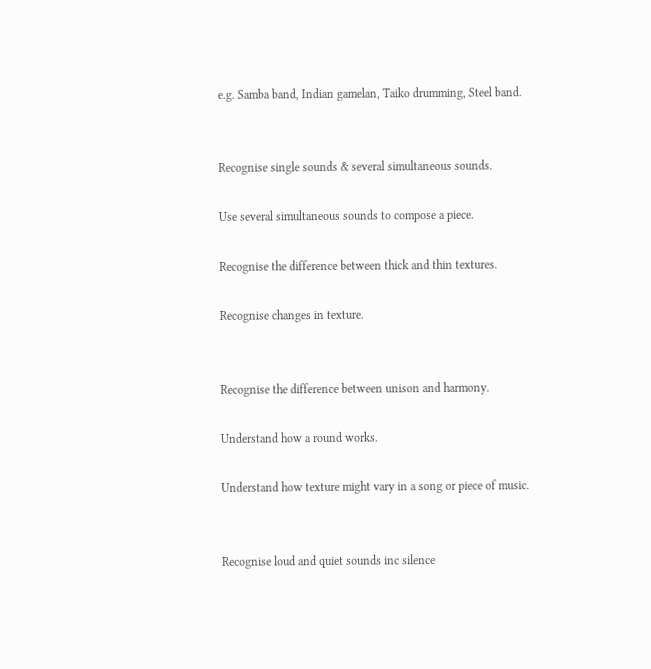e.g. Samba band, Indian gamelan, Taiko drumming, Steel band.


Recognise single sounds & several simultaneous sounds.

Use several simultaneous sounds to compose a piece.

Recognise the difference between thick and thin textures.

Recognise changes in texture.


Recognise the difference between unison and harmony.

Understand how a round works.

Understand how texture might vary in a song or piece of music.


Recognise loud and quiet sounds inc silence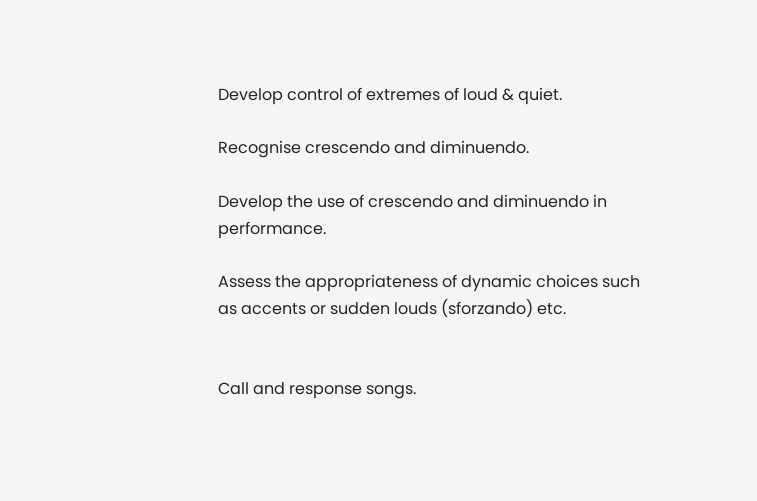Develop control of extremes of loud & quiet.

Recognise crescendo and diminuendo.

Develop the use of crescendo and diminuendo in performance.

Assess the appropriateness of dynamic choices such as accents or sudden louds (sforzando) etc.


Call and response songs.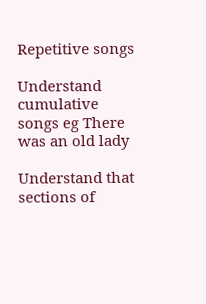Repetitive songs

Understand cumulative songs eg There was an old lady

Understand that sections of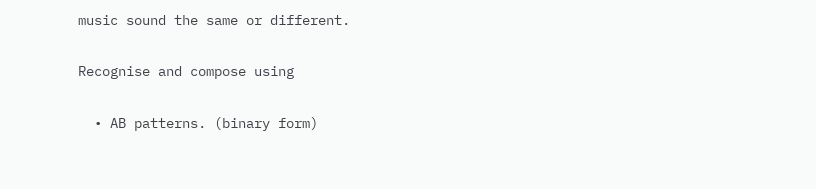music sound the same or different.

Recognise and compose using

  • AB patterns. (binary form)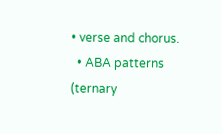• verse and chorus.
  • ABA patterns (ternary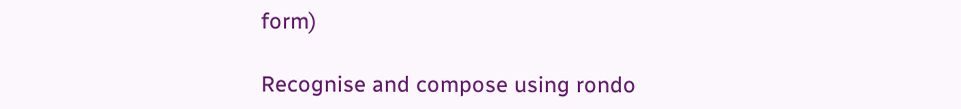form)

Recognise and compose using rondo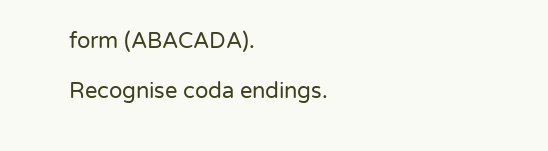form (ABACADA).

Recognise coda endings.